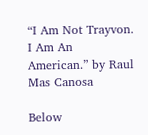“I Am Not Trayvon. I Am An American.” by Raul Mas Canosa

Below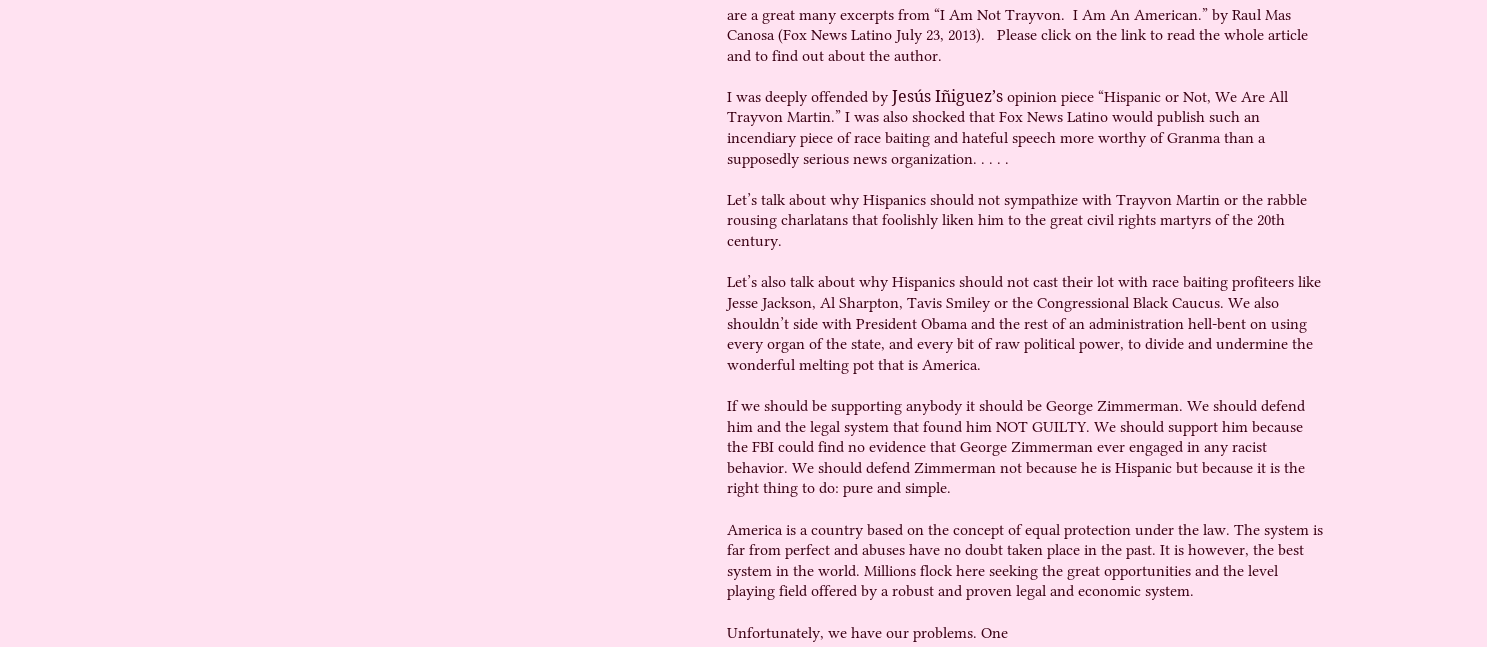are a great many excerpts from “I Am Not Trayvon.  I Am An American.” by Raul Mas Canosa (Fox News Latino July 23, 2013).   Please click on the link to read the whole article and to find out about the author.

I was deeply offended by Jesús Iñiguez’s opinion piece “Hispanic or Not, We Are All Trayvon Martin.” I was also shocked that Fox News Latino would publish such an incendiary piece of race baiting and hateful speech more worthy of Granma than a supposedly serious news organization. . . . .

Let’s talk about why Hispanics should not sympathize with Trayvon Martin or the rabble rousing charlatans that foolishly liken him to the great civil rights martyrs of the 20th century.

Let’s also talk about why Hispanics should not cast their lot with race baiting profiteers like Jesse Jackson, Al Sharpton, Tavis Smiley or the Congressional Black Caucus. We also shouldn’t side with President Obama and the rest of an administration hell-bent on using every organ of the state, and every bit of raw political power, to divide and undermine the wonderful melting pot that is America.

If we should be supporting anybody it should be George Zimmerman. We should defend him and the legal system that found him NOT GUILTY. We should support him because the FBI could find no evidence that George Zimmerman ever engaged in any racist behavior. We should defend Zimmerman not because he is Hispanic but because it is the right thing to do: pure and simple.

America is a country based on the concept of equal protection under the law. The system is far from perfect and abuses have no doubt taken place in the past. It is however, the best system in the world. Millions flock here seeking the great opportunities and the level playing field offered by a robust and proven legal and economic system.

Unfortunately, we have our problems. One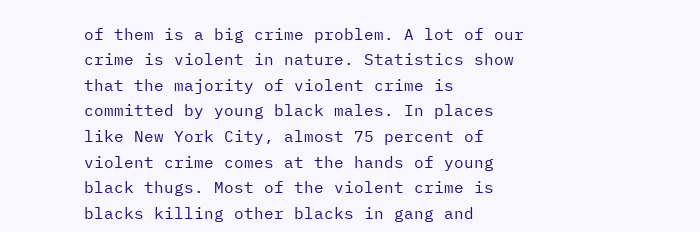of them is a big crime problem. A lot of our crime is violent in nature. Statistics show that the majority of violent crime is committed by young black males. In places like New York City, almost 75 percent of violent crime comes at the hands of young black thugs. Most of the violent crime is blacks killing other blacks in gang and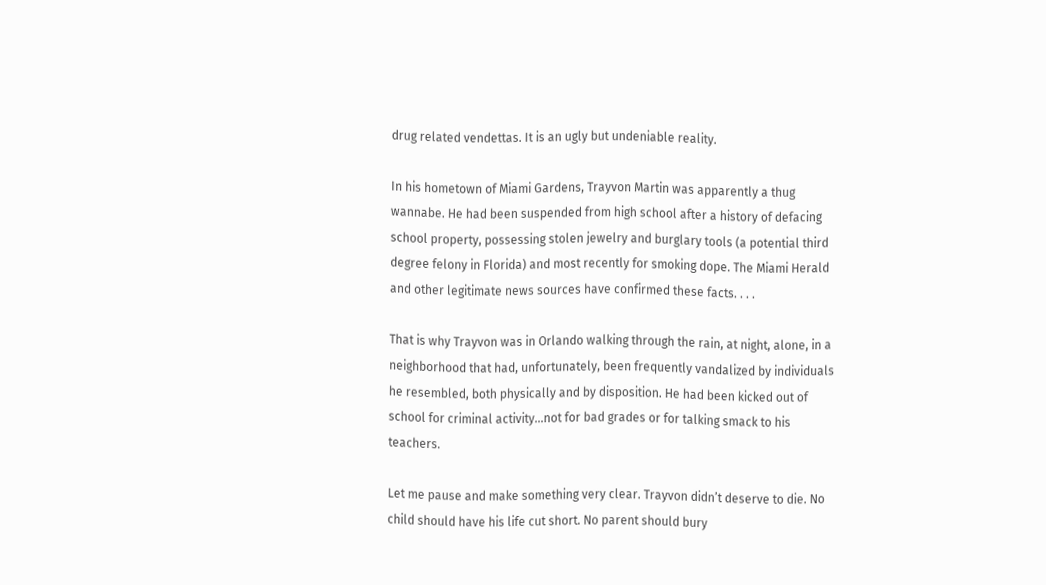drug related vendettas. It is an ugly but undeniable reality.

In his hometown of Miami Gardens, Trayvon Martin was apparently a thug wannabe. He had been suspended from high school after a history of defacing school property, possessing stolen jewelry and burglary tools (a potential third degree felony in Florida) and most recently for smoking dope. The Miami Herald and other legitimate news sources have confirmed these facts. . . .

That is why Trayvon was in Orlando walking through the rain, at night, alone, in a neighborhood that had, unfortunately, been frequently vandalized by individuals he resembled, both physically and by disposition. He had been kicked out of school for criminal activity…not for bad grades or for talking smack to his teachers.

Let me pause and make something very clear. Trayvon didn’t deserve to die. No child should have his life cut short. No parent should bury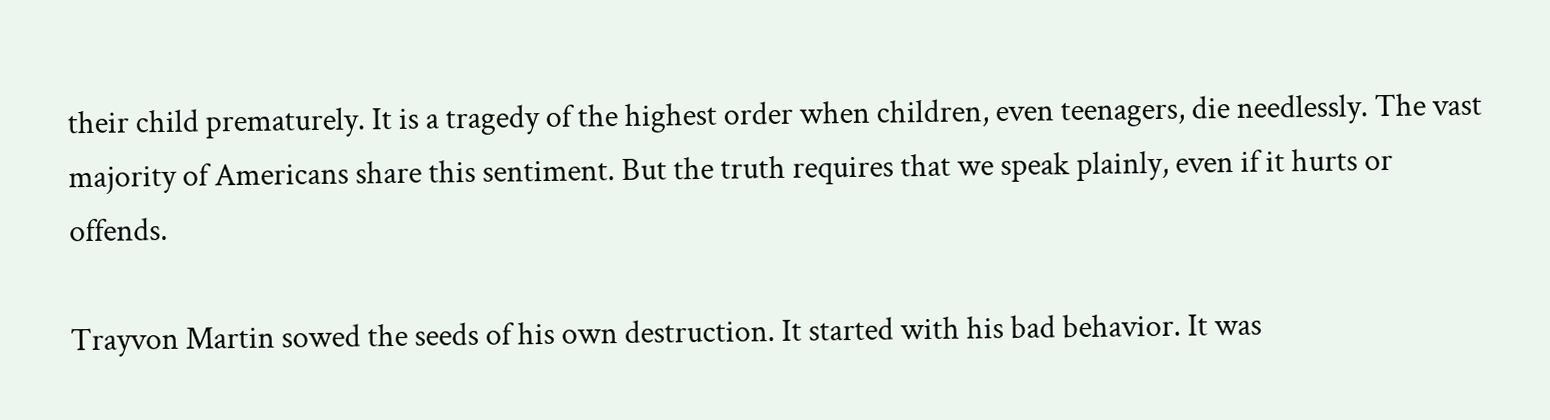their child prematurely. It is a tragedy of the highest order when children, even teenagers, die needlessly. The vast majority of Americans share this sentiment. But the truth requires that we speak plainly, even if it hurts or offends.

Trayvon Martin sowed the seeds of his own destruction. It started with his bad behavior. It was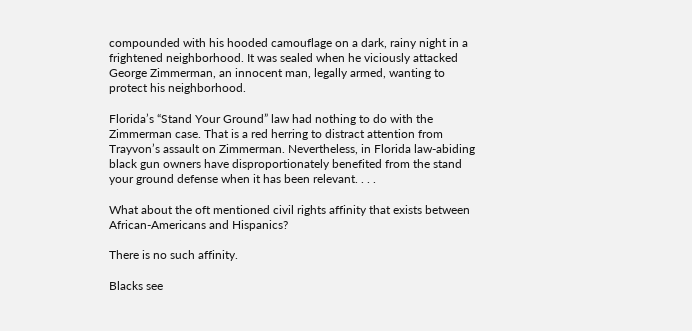compounded with his hooded camouflage on a dark, rainy night in a frightened neighborhood. It was sealed when he viciously attacked George Zimmerman, an innocent man, legally armed, wanting to protect his neighborhood.

Florida’s “Stand Your Ground” law had nothing to do with the Zimmerman case. That is a red herring to distract attention from Trayvon’s assault on Zimmerman. Nevertheless, in Florida law-abiding black gun owners have disproportionately benefited from the stand your ground defense when it has been relevant. . . .

What about the oft mentioned civil rights affinity that exists between African-Americans and Hispanics?

There is no such affinity.

Blacks see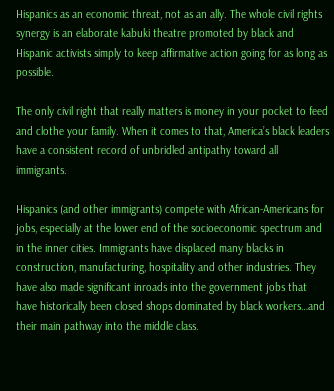Hispanics as an economic threat, not as an ally. The whole civil rights synergy is an elaborate kabuki theatre promoted by black and Hispanic activists simply to keep affirmative action going for as long as possible.

The only civil right that really matters is money in your pocket to feed and clothe your family. When it comes to that, America’s black leaders have a consistent record of unbridled antipathy toward all immigrants.

Hispanics (and other immigrants) compete with African-Americans for jobs, especially at the lower end of the socioeconomic spectrum and in the inner cities. Immigrants have displaced many blacks in construction, manufacturing, hospitality and other industries. They have also made significant inroads into the government jobs that have historically been closed shops dominated by black workers…and their main pathway into the middle class.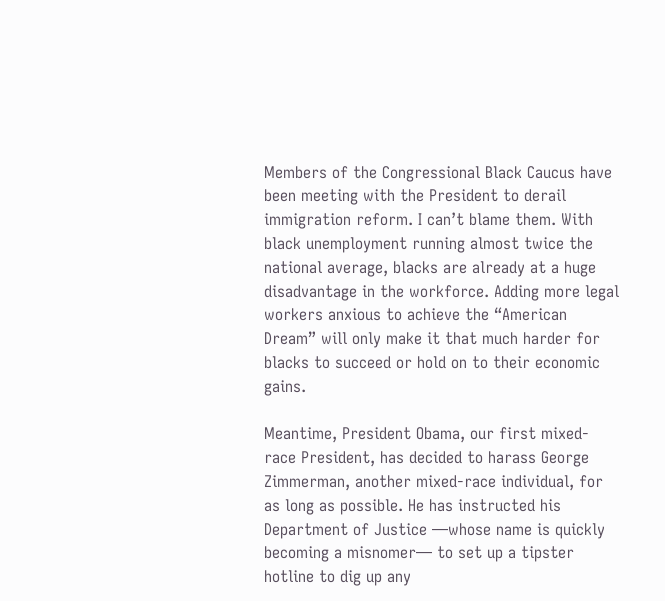Members of the Congressional Black Caucus have been meeting with the President to derail immigration reform. I can’t blame them. With black unemployment running almost twice the national average, blacks are already at a huge disadvantage in the workforce. Adding more legal workers anxious to achieve the “American Dream” will only make it that much harder for blacks to succeed or hold on to their economic gains.

Meantime, President Obama, our first mixed-race President, has decided to harass George Zimmerman, another mixed-race individual, for as long as possible. He has instructed his Department of Justice —whose name is quickly becoming a misnomer— to set up a tipster hotline to dig up any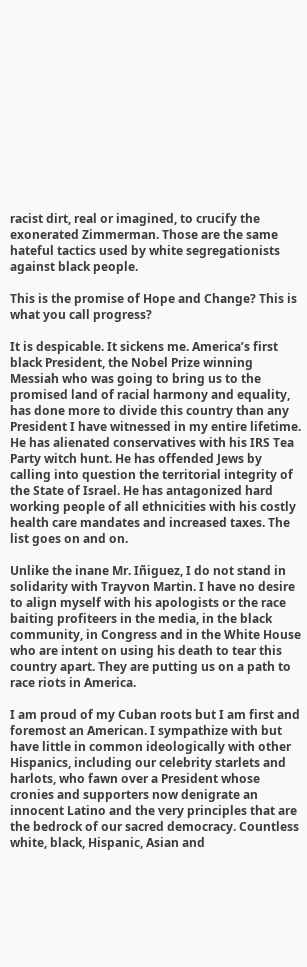racist dirt, real or imagined, to crucify the exonerated Zimmerman. Those are the same hateful tactics used by white segregationists against black people.

This is the promise of Hope and Change? This is what you call progress?

It is despicable. It sickens me. America’s first black President, the Nobel Prize winning Messiah who was going to bring us to the promised land of racial harmony and equality, has done more to divide this country than any President I have witnessed in my entire lifetime. He has alienated conservatives with his IRS Tea Party witch hunt. He has offended Jews by calling into question the territorial integrity of the State of Israel. He has antagonized hard working people of all ethnicities with his costly health care mandates and increased taxes. The list goes on and on.

Unlike the inane Mr. Iñiguez, I do not stand in solidarity with Trayvon Martin. I have no desire to align myself with his apologists or the race baiting profiteers in the media, in the black community, in Congress and in the White House who are intent on using his death to tear this country apart. They are putting us on a path to race riots in America.

I am proud of my Cuban roots but I am first and foremost an American. I sympathize with but have little in common ideologically with other Hispanics, including our celebrity starlets and harlots, who fawn over a President whose cronies and supporters now denigrate an innocent Latino and the very principles that are the bedrock of our sacred democracy. Countless white, black, Hispanic, Asian and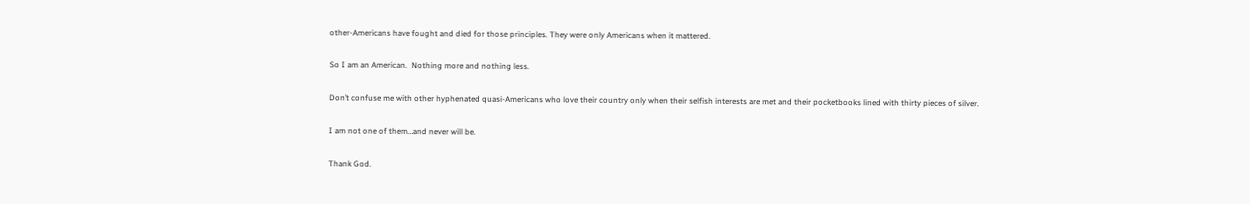other-Americans have fought and died for those principles. They were only Americans when it mattered.

So I am an American.  Nothing more and nothing less.

Don’t confuse me with other hyphenated quasi-Americans who love their country only when their selfish interests are met and their pocketbooks lined with thirty pieces of silver.

I am not one of them…and never will be.

Thank God.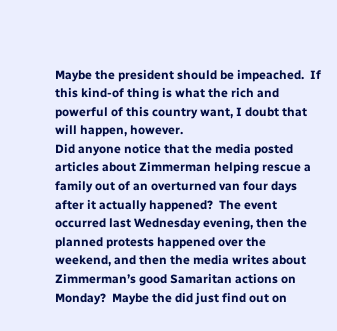Maybe the president should be impeached.  If this kind-of thing is what the rich and powerful of this country want, I doubt that will happen, however.
Did anyone notice that the media posted articles about Zimmerman helping rescue a family out of an overturned van four days after it actually happened?  The event occurred last Wednesday evening, then the planned protests happened over the weekend, and then the media writes about Zimmerman’s good Samaritan actions on Monday?  Maybe the did just find out on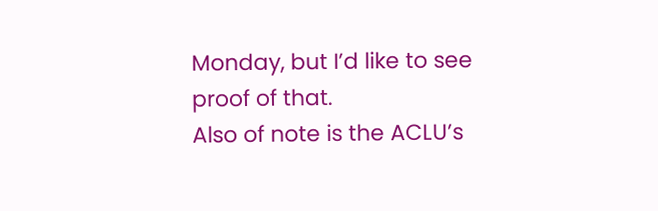Monday, but I’d like to see proof of that.
Also of note is the ACLU’s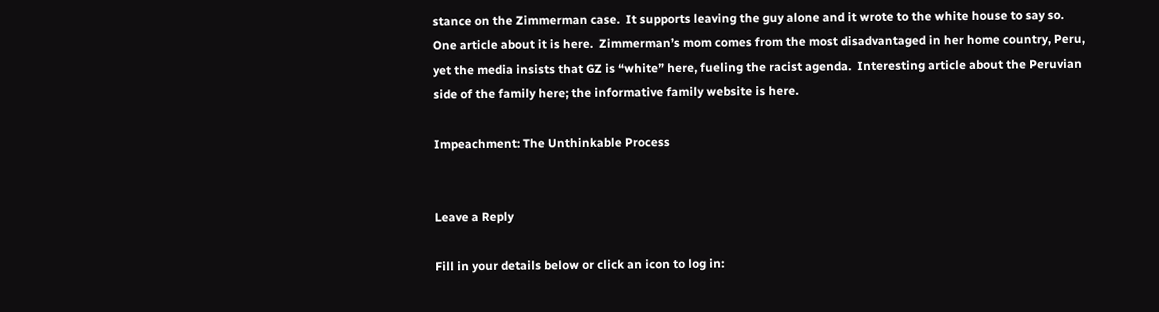stance on the Zimmerman case.  It supports leaving the guy alone and it wrote to the white house to say so.  One article about it is here.  Zimmerman’s mom comes from the most disadvantaged in her home country, Peru, yet the media insists that GZ is “white” here, fueling the racist agenda.  Interesting article about the Peruvian side of the family here; the informative family website is here.

Impeachment: The Unthinkable Process


Leave a Reply

Fill in your details below or click an icon to log in: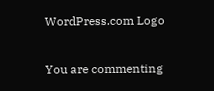WordPress.com Logo

You are commenting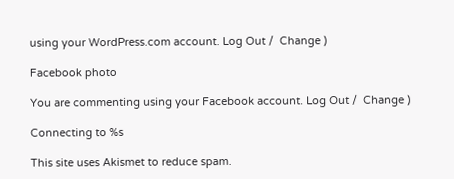using your WordPress.com account. Log Out /  Change )

Facebook photo

You are commenting using your Facebook account. Log Out /  Change )

Connecting to %s

This site uses Akismet to reduce spam.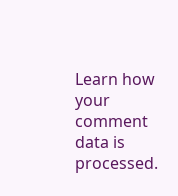Learn how your comment data is processed.